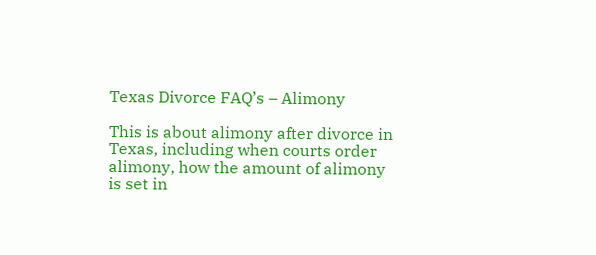Texas Divorce FAQ’s – Alimony

This is about alimony after divorce in Texas, including when courts order alimony, how the amount of alimony is set in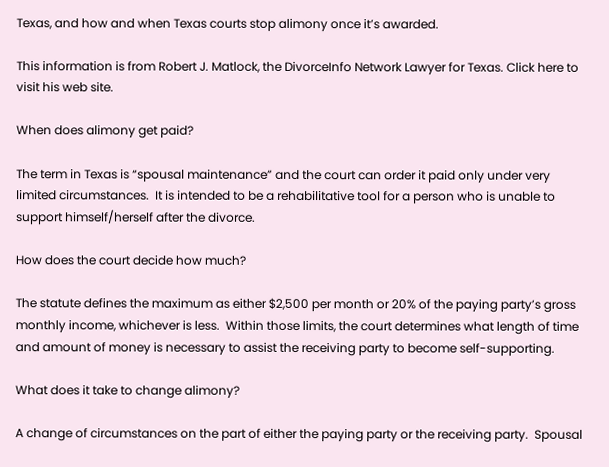Texas, and how and when Texas courts stop alimony once it’s awarded.

This information is from Robert J. Matlock, the DivorceInfo Network Lawyer for Texas. Click here to visit his web site.

When does alimony get paid?

The term in Texas is “spousal maintenance” and the court can order it paid only under very limited circumstances.  It is intended to be a rehabilitative tool for a person who is unable to support himself/herself after the divorce.

How does the court decide how much?

The statute defines the maximum as either $2,500 per month or 20% of the paying party’s gross monthly income, whichever is less.  Within those limits, the court determines what length of time and amount of money is necessary to assist the receiving party to become self-supporting.

What does it take to change alimony?

A change of circumstances on the part of either the paying party or the receiving party.  Spousal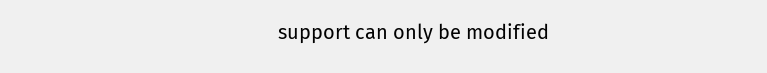support can only be modified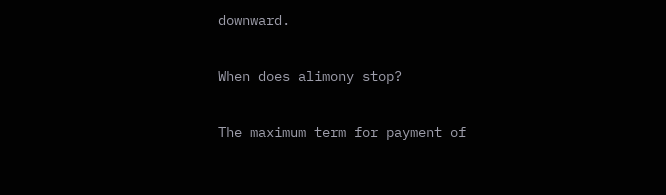downward.

When does alimony stop?

The maximum term for payment of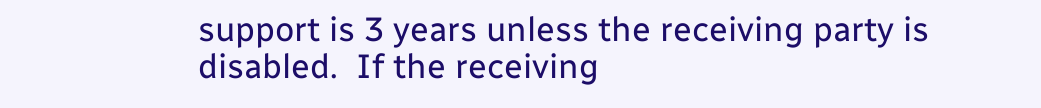support is 3 years unless the receiving party is disabled.  If the receiving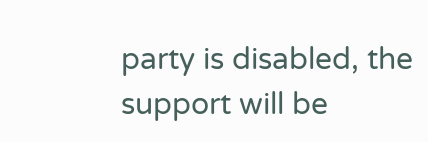party is disabled, the support will be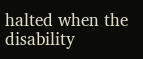halted when the disability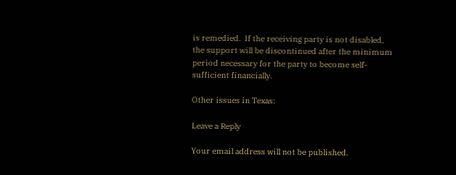is remedied.  If the receiving party is not disabled, the support will be discontinued after the minimum period necessary for the party to become self-sufficient financially.

Other issues in Texas:

Leave a Reply

Your email address will not be published.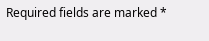Required fields are marked *